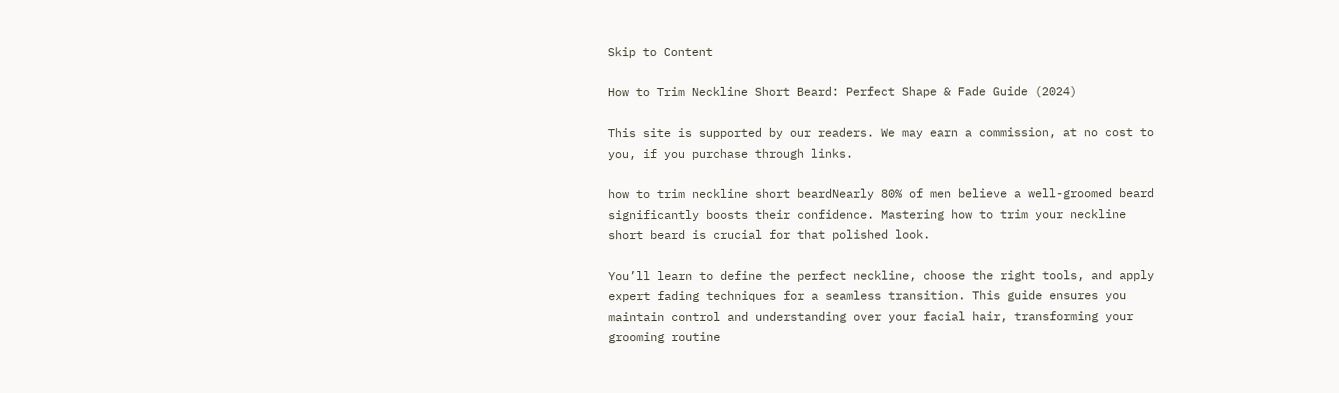Skip to Content

How to Trim Neckline Short Beard: Perfect Shape & Fade Guide (2024)

This site is supported by our readers. We may earn a commission, at no cost to you, if you purchase through links.

how to trim neckline short beardNearly 80% of men believe a well-groomed beard significantly boosts their confidence. Mastering how to trim your neckline short beard is crucial for that polished look.

You’ll learn to define the perfect neckline, choose the right tools, and apply expert fading techniques for a seamless transition. This guide ensures you maintain control and understanding over your facial hair, transforming your grooming routine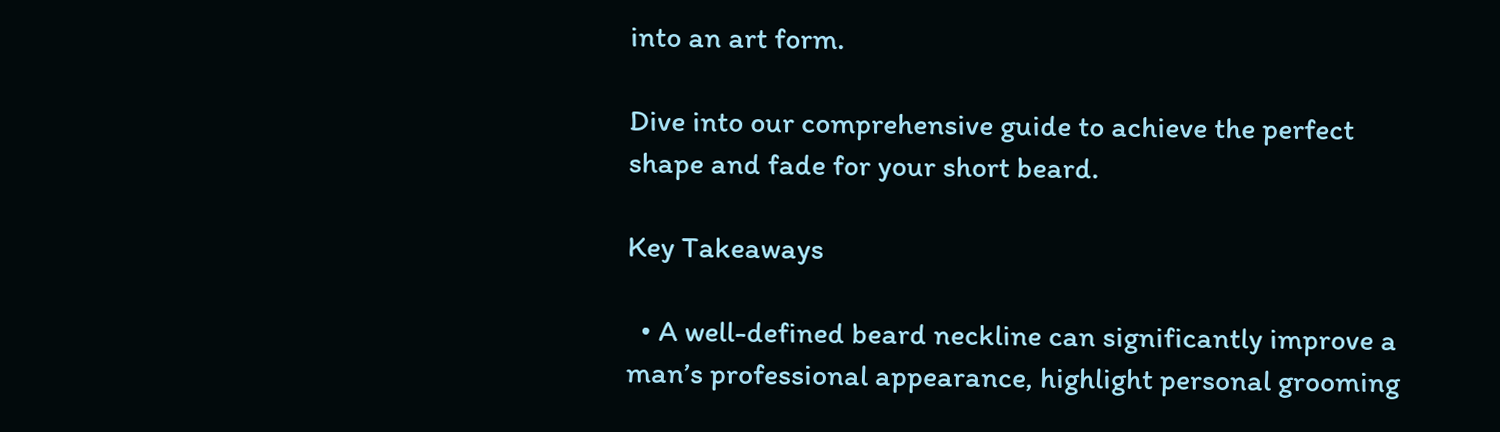into an art form.

Dive into our comprehensive guide to achieve the perfect shape and fade for your short beard.

Key Takeaways

  • A well-defined beard neckline can significantly improve a man’s professional appearance, highlight personal grooming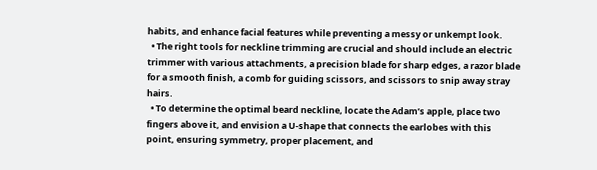habits, and enhance facial features while preventing a messy or unkempt look.
  • The right tools for neckline trimming are crucial and should include an electric trimmer with various attachments, a precision blade for sharp edges, a razor blade for a smooth finish, a comb for guiding scissors, and scissors to snip away stray hairs.
  • To determine the optimal beard neckline, locate the Adam’s apple, place two fingers above it, and envision a U-shape that connects the earlobes with this point, ensuring symmetry, proper placement, and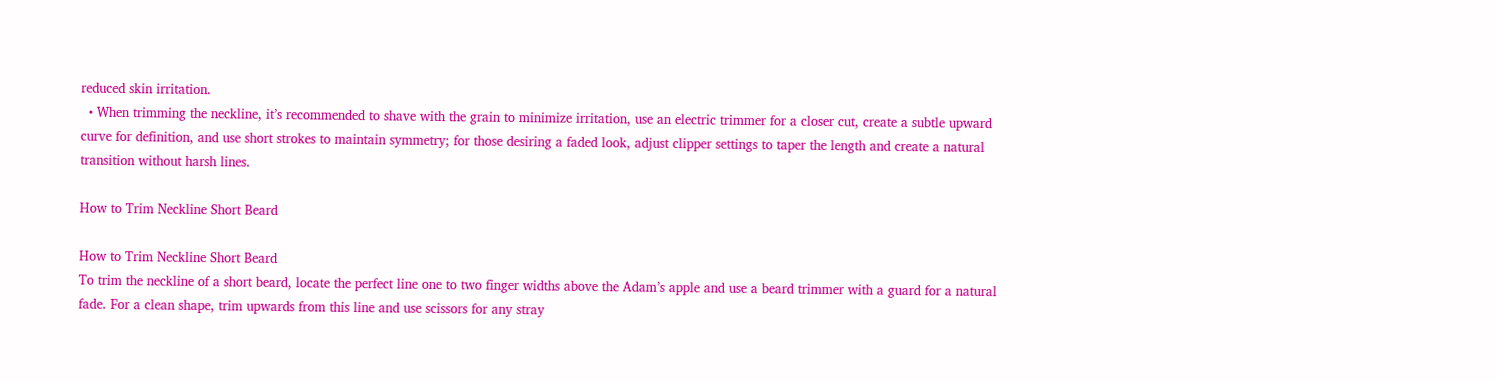reduced skin irritation.
  • When trimming the neckline, it’s recommended to shave with the grain to minimize irritation, use an electric trimmer for a closer cut, create a subtle upward curve for definition, and use short strokes to maintain symmetry; for those desiring a faded look, adjust clipper settings to taper the length and create a natural transition without harsh lines.

How to Trim Neckline Short Beard

How to Trim Neckline Short Beard
To trim the neckline of a short beard, locate the perfect line one to two finger widths above the Adam’s apple and use a beard trimmer with a guard for a natural fade. For a clean shape, trim upwards from this line and use scissors for any stray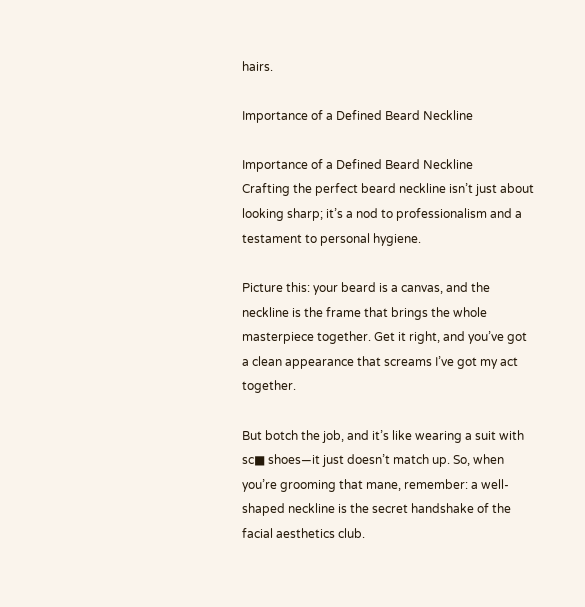hairs.

Importance of a Defined Beard Neckline

Importance of a Defined Beard Neckline
Crafting the perfect beard neckline isn’t just about looking sharp; it’s a nod to professionalism and a testament to personal hygiene.

Picture this: your beard is a canvas, and the neckline is the frame that brings the whole masterpiece together. Get it right, and you’ve got a clean appearance that screams I’ve got my act together.

But botch the job, and it’s like wearing a suit with sc■ shoes—it just doesn’t match up. So, when you’re grooming that mane, remember: a well-shaped neckline is the secret handshake of the facial aesthetics club.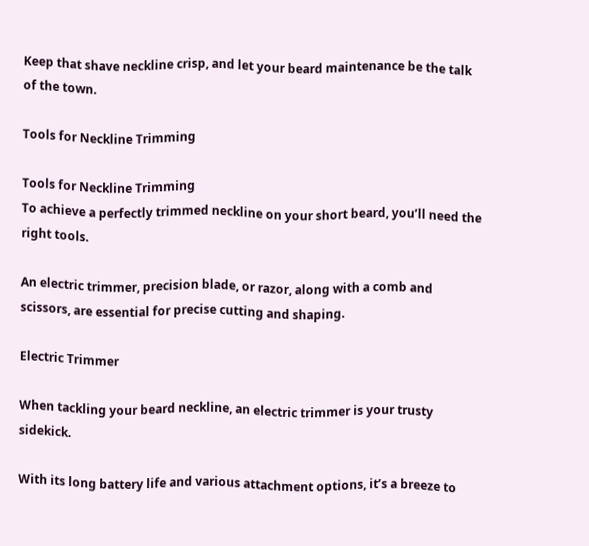Keep that shave neckline crisp, and let your beard maintenance be the talk of the town.

Tools for Neckline Trimming

Tools for Neckline Trimming
To achieve a perfectly trimmed neckline on your short beard, you’ll need the right tools.

An electric trimmer, precision blade, or razor, along with a comb and scissors, are essential for precise cutting and shaping.

Electric Trimmer

When tackling your beard neckline, an electric trimmer is your trusty sidekick.

With its long battery life and various attachment options, it’s a breeze to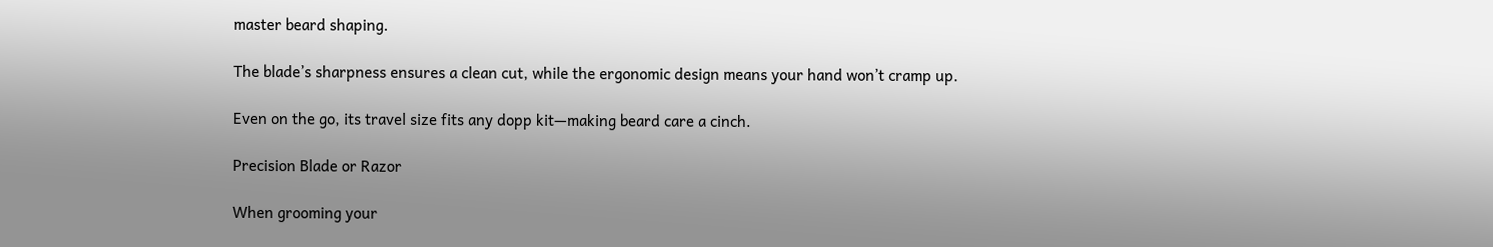master beard shaping.

The blade’s sharpness ensures a clean cut, while the ergonomic design means your hand won’t cramp up.

Even on the go, its travel size fits any dopp kit—making beard care a cinch.

Precision Blade or Razor

When grooming your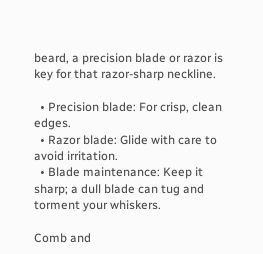beard, a precision blade or razor is key for that razor-sharp neckline.

  • Precision blade: For crisp, clean edges.
  • Razor blade: Glide with care to avoid irritation.
  • Blade maintenance: Keep it sharp; a dull blade can tug and torment your whiskers.

Comb and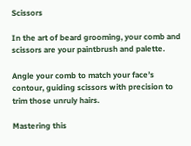Scissors

In the art of beard grooming, your comb and scissors are your paintbrush and palette.

Angle your comb to match your face’s contour, guiding scissors with precision to trim those unruly hairs.

Mastering this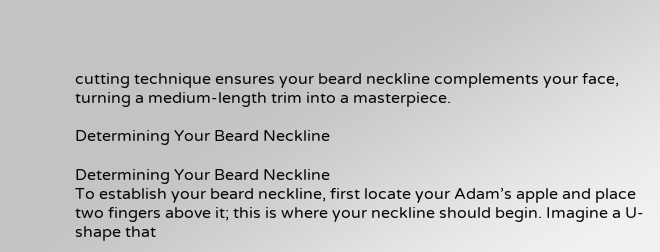cutting technique ensures your beard neckline complements your face, turning a medium-length trim into a masterpiece.

Determining Your Beard Neckline

Determining Your Beard Neckline
To establish your beard neckline, first locate your Adam’s apple and place two fingers above it; this is where your neckline should begin. Imagine a U-shape that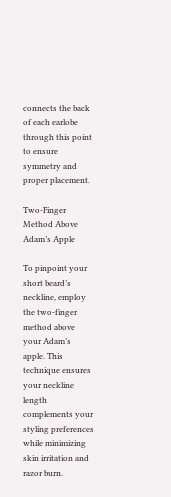connects the back of each earlobe through this point to ensure symmetry and proper placement.

Two-Finger Method Above Adam’s Apple

To pinpoint your short beard’s neckline, employ the two-finger method above your Adam’s apple. This technique ensures your neckline length complements your styling preferences while minimizing skin irritation and razor burn.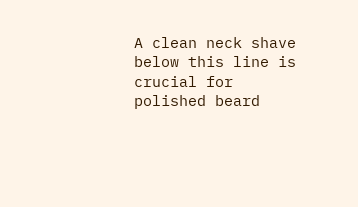A clean neck shave below this line is crucial for polished beard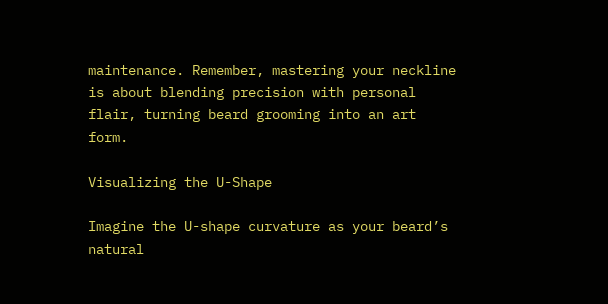maintenance. Remember, mastering your neckline is about blending precision with personal flair, turning beard grooming into an art form.

Visualizing the U-Shape

Imagine the U-shape curvature as your beard’s natural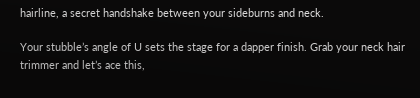hairline, a secret handshake between your sideburns and neck.

Your stubble’s angle of U sets the stage for a dapper finish. Grab your neck hair trimmer and let’s ace this,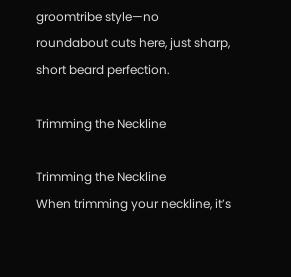groomtribe style—no roundabout cuts here, just sharp, short beard perfection.

Trimming the Neckline

Trimming the Neckline
When trimming your neckline, it’s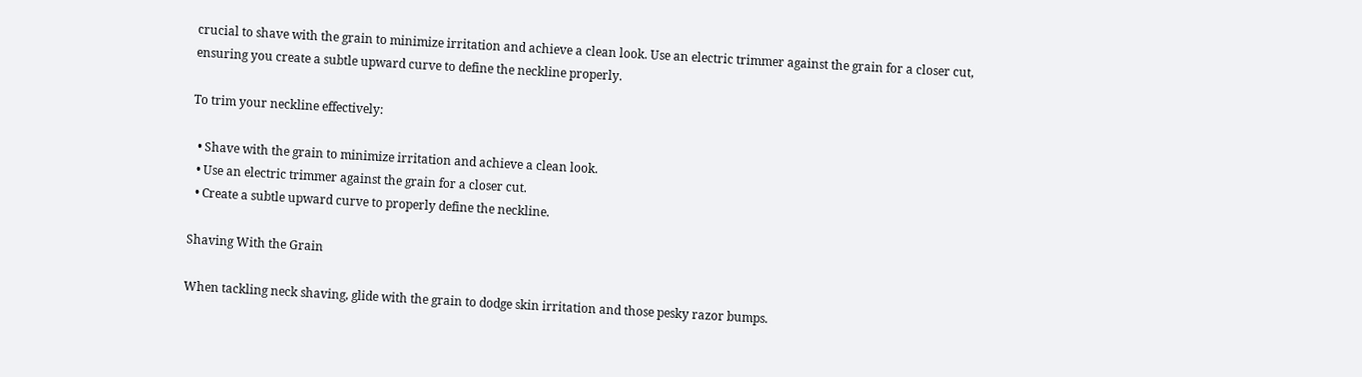crucial to shave with the grain to minimize irritation and achieve a clean look. Use an electric trimmer against the grain for a closer cut, ensuring you create a subtle upward curve to define the neckline properly.

To trim your neckline effectively:

  • Shave with the grain to minimize irritation and achieve a clean look.
  • Use an electric trimmer against the grain for a closer cut.
  • Create a subtle upward curve to properly define the neckline.

Shaving With the Grain

When tackling neck shaving, glide with the grain to dodge skin irritation and those pesky razor bumps.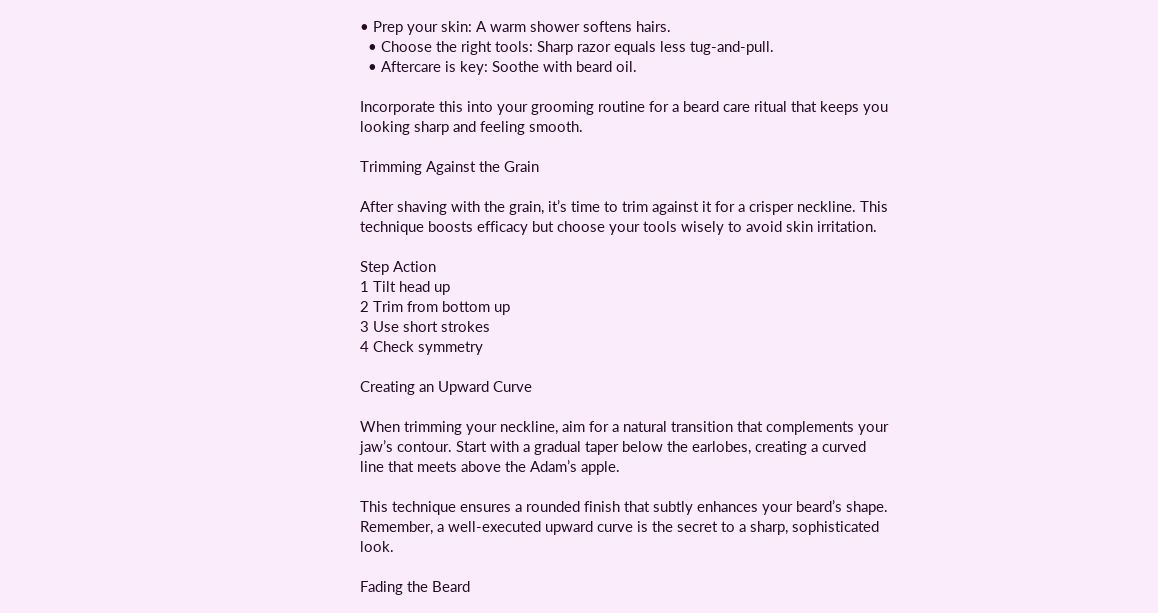• Prep your skin: A warm shower softens hairs.
  • Choose the right tools: Sharp razor equals less tug-and-pull.
  • Aftercare is key: Soothe with beard oil.

Incorporate this into your grooming routine for a beard care ritual that keeps you looking sharp and feeling smooth.

Trimming Against the Grain

After shaving with the grain, it’s time to trim against it for a crisper neckline. This technique boosts efficacy but choose your tools wisely to avoid skin irritation.

Step Action
1 Tilt head up
2 Trim from bottom up
3 Use short strokes
4 Check symmetry

Creating an Upward Curve

When trimming your neckline, aim for a natural transition that complements your jaw’s contour. Start with a gradual taper below the earlobes, creating a curved line that meets above the Adam’s apple.

This technique ensures a rounded finish that subtly enhances your beard’s shape. Remember, a well-executed upward curve is the secret to a sharp, sophisticated look.

Fading the Beard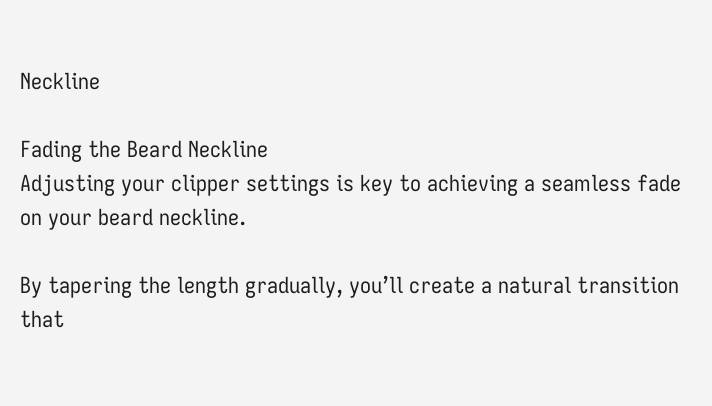Neckline

Fading the Beard Neckline
Adjusting your clipper settings is key to achieving a seamless fade on your beard neckline.

By tapering the length gradually, you’ll create a natural transition that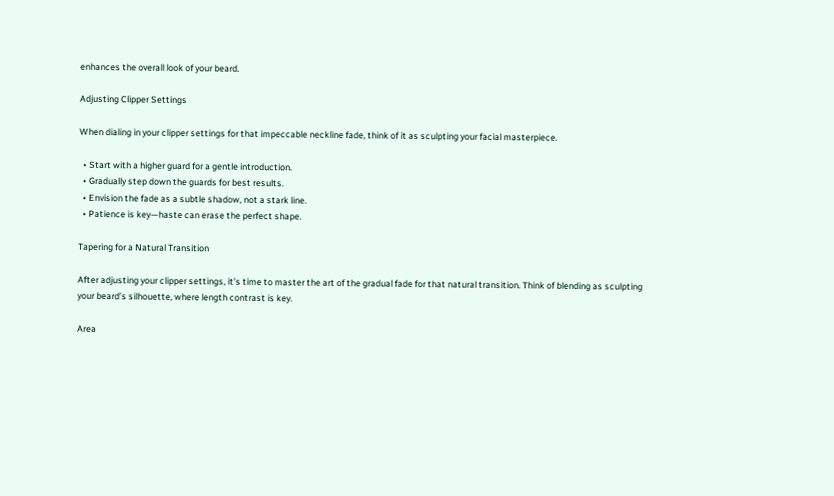enhances the overall look of your beard.

Adjusting Clipper Settings

When dialing in your clipper settings for that impeccable neckline fade, think of it as sculpting your facial masterpiece.

  • Start with a higher guard for a gentle introduction.
  • Gradually step down the guards for best results.
  • Envision the fade as a subtle shadow, not a stark line.
  • Patience is key—haste can erase the perfect shape.

Tapering for a Natural Transition

After adjusting your clipper settings, it’s time to master the art of the gradual fade for that natural transition. Think of blending as sculpting your beard’s silhouette, where length contrast is key.

Area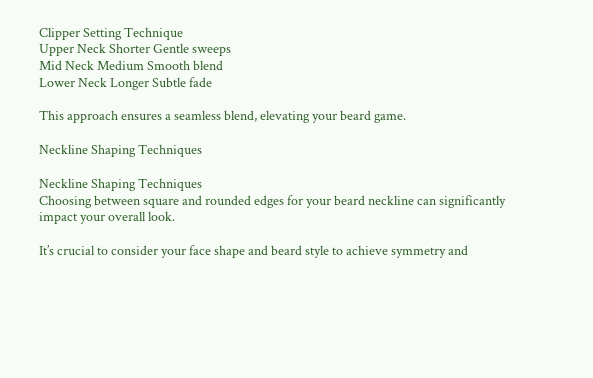Clipper Setting Technique
Upper Neck Shorter Gentle sweeps
Mid Neck Medium Smooth blend
Lower Neck Longer Subtle fade

This approach ensures a seamless blend, elevating your beard game.

Neckline Shaping Techniques

Neckline Shaping Techniques
Choosing between square and rounded edges for your beard neckline can significantly impact your overall look.

It’s crucial to consider your face shape and beard style to achieve symmetry and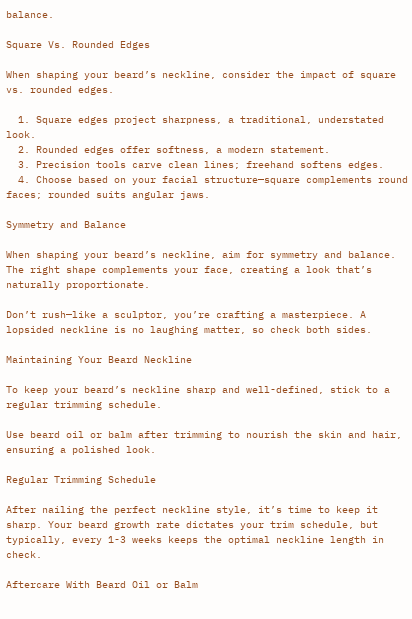balance.

Square Vs. Rounded Edges

When shaping your beard’s neckline, consider the impact of square vs. rounded edges.

  1. Square edges project sharpness, a traditional, understated look.
  2. Rounded edges offer softness, a modern statement.
  3. Precision tools carve clean lines; freehand softens edges.
  4. Choose based on your facial structure—square complements round faces; rounded suits angular jaws.

Symmetry and Balance

When shaping your beard’s neckline, aim for symmetry and balance. The right shape complements your face, creating a look that’s naturally proportionate.

Don’t rush—like a sculptor, you’re crafting a masterpiece. A lopsided neckline is no laughing matter, so check both sides.

Maintaining Your Beard Neckline

To keep your beard’s neckline sharp and well-defined, stick to a regular trimming schedule.

Use beard oil or balm after trimming to nourish the skin and hair, ensuring a polished look.

Regular Trimming Schedule

After nailing the perfect neckline style, it’s time to keep it sharp. Your beard growth rate dictates your trim schedule, but typically, every 1-3 weeks keeps the optimal neckline length in check.

Aftercare With Beard Oil or Balm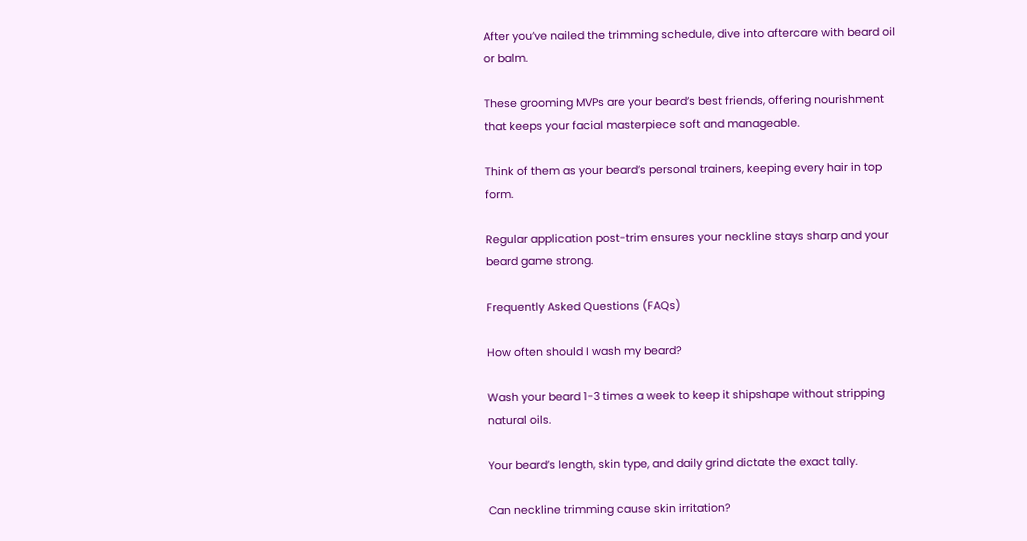After you’ve nailed the trimming schedule, dive into aftercare with beard oil or balm.

These grooming MVPs are your beard’s best friends, offering nourishment that keeps your facial masterpiece soft and manageable.

Think of them as your beard’s personal trainers, keeping every hair in top form.

Regular application post-trim ensures your neckline stays sharp and your beard game strong.

Frequently Asked Questions (FAQs)

How often should I wash my beard?

Wash your beard 1-3 times a week to keep it shipshape without stripping natural oils.

Your beard’s length, skin type, and daily grind dictate the exact tally.

Can neckline trimming cause skin irritation?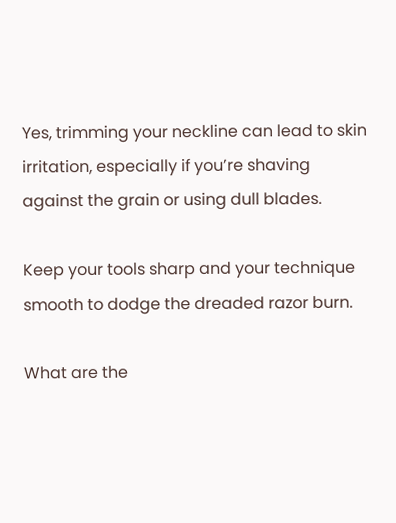Yes, trimming your neckline can lead to skin irritation, especially if you’re shaving against the grain or using dull blades.

Keep your tools sharp and your technique smooth to dodge the dreaded razor burn.

What are the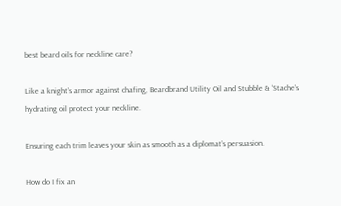best beard oils for neckline care?

Like a knight’s armor against chafing, Beardbrand Utility Oil and Stubble & ‘Stache’s hydrating oil protect your neckline.

Ensuring each trim leaves your skin as smooth as a diplomat’s persuasion.

How do I fix an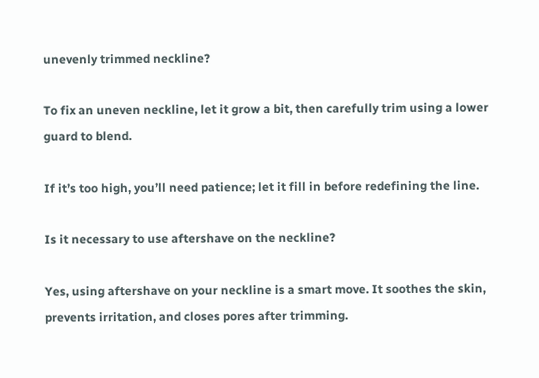unevenly trimmed neckline?

To fix an uneven neckline, let it grow a bit, then carefully trim using a lower guard to blend.

If it’s too high, you’ll need patience; let it fill in before redefining the line.

Is it necessary to use aftershave on the neckline?

Yes, using aftershave on your neckline is a smart move. It soothes the skin, prevents irritation, and closes pores after trimming.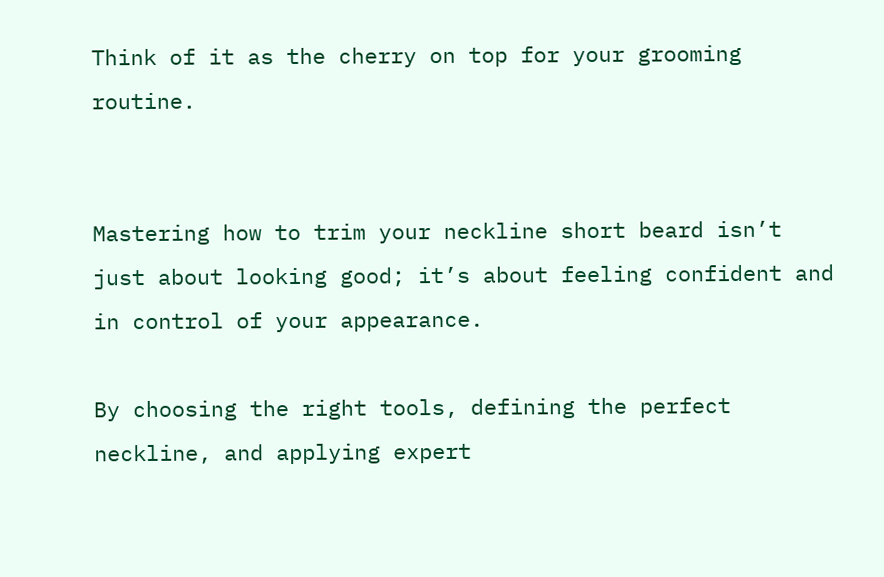Think of it as the cherry on top for your grooming routine.


Mastering how to trim your neckline short beard isn’t just about looking good; it’s about feeling confident and in control of your appearance.

By choosing the right tools, defining the perfect neckline, and applying expert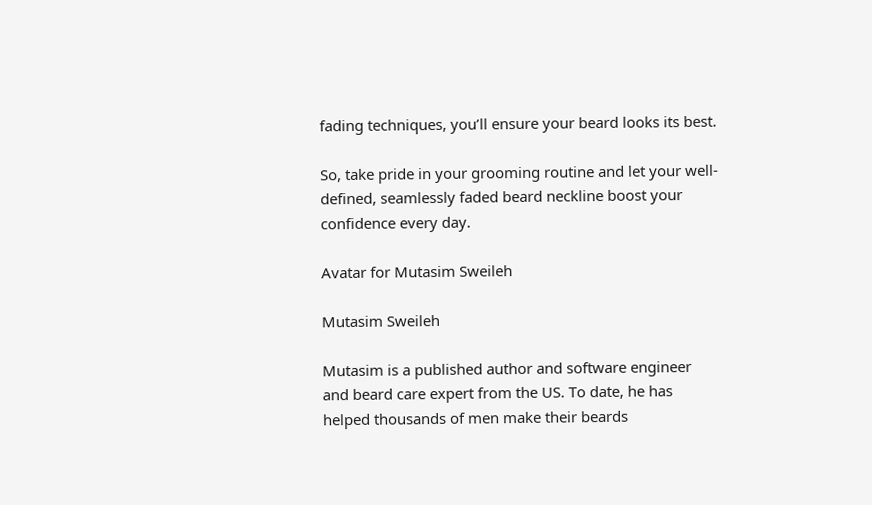fading techniques, you’ll ensure your beard looks its best.

So, take pride in your grooming routine and let your well-defined, seamlessly faded beard neckline boost your confidence every day.

Avatar for Mutasim Sweileh

Mutasim Sweileh

Mutasim is a published author and software engineer and beard care expert from the US. To date, he has helped thousands of men make their beards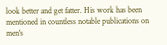look better and get fatter. His work has been mentioned in countless notable publications on men's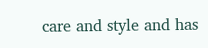care and style and has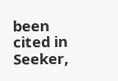been cited in Seeker,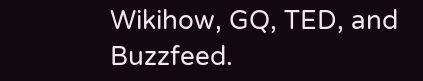Wikihow, GQ, TED, and Buzzfeed.